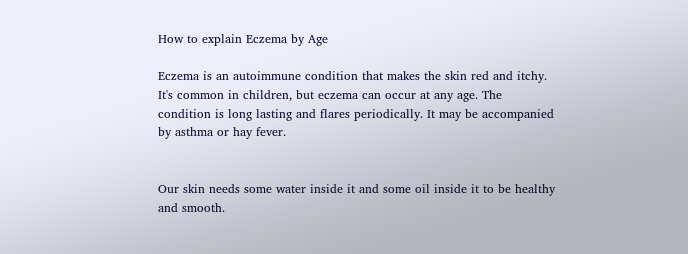How to explain Eczema by Age

Eczema is an autoimmune condition that makes the skin red and itchy. It's common in children, but eczema can occur at any age. The condition is long lasting and flares periodically. It may be accompanied by asthma or hay fever.


Our skin needs some water inside it and some oil inside it to be healthy and smooth.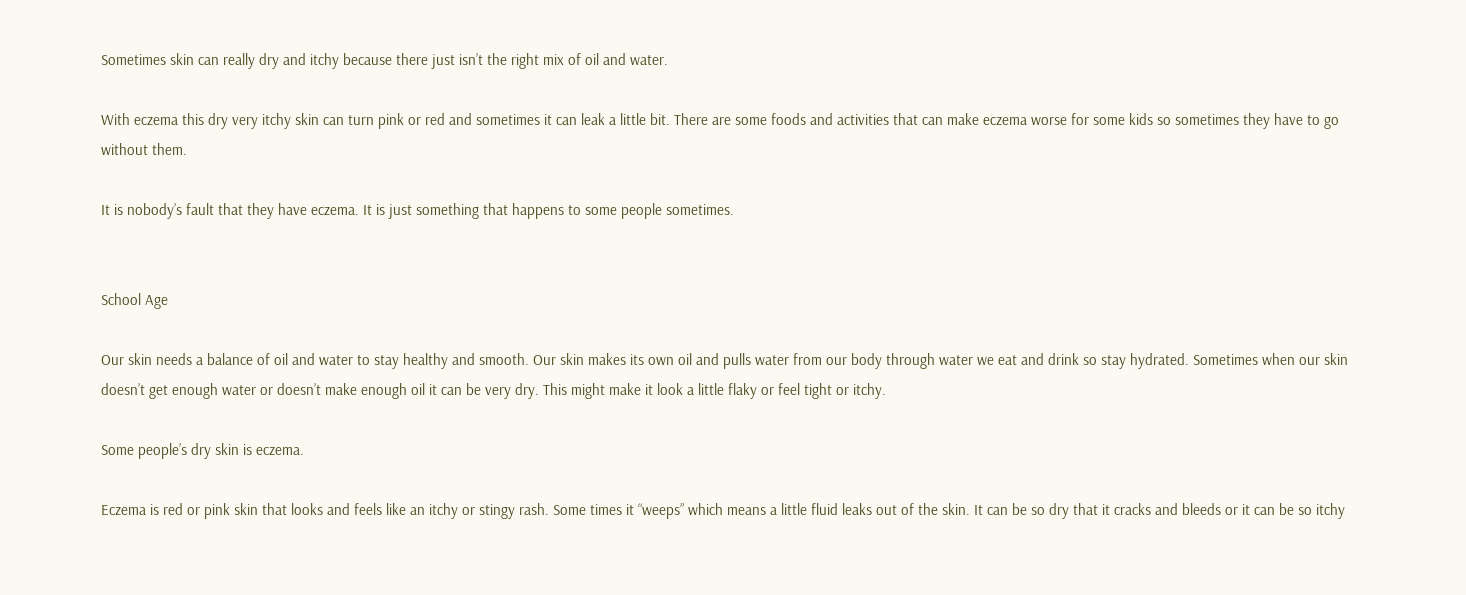Sometimes skin can really dry and itchy because there just isn’t the right mix of oil and water.

With eczema this dry very itchy skin can turn pink or red and sometimes it can leak a little bit. There are some foods and activities that can make eczema worse for some kids so sometimes they have to go without them.

It is nobody’s fault that they have eczema. It is just something that happens to some people sometimes.


School Age

Our skin needs a balance of oil and water to stay healthy and smooth. Our skin makes its own oil and pulls water from our body through water we eat and drink so stay hydrated. Sometimes when our skin doesn’t get enough water or doesn’t make enough oil it can be very dry. This might make it look a little flaky or feel tight or itchy.

Some people’s dry skin is eczema.

Eczema is red or pink skin that looks and feels like an itchy or stingy rash. Some times it “weeps” which means a little fluid leaks out of the skin. It can be so dry that it cracks and bleeds or it can be so itchy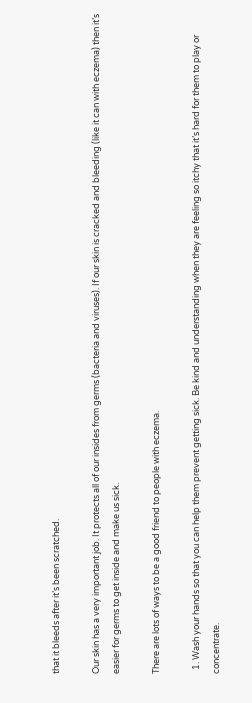that it bleeds after it’s been scratched.

Our skin has a very important job. It protects all of our insides from germs (bacteria and viruses). If our skin is cracked and bleeding (like it can with eczema) then it’s easier for germs to get inside and make us sick.

There are lots of ways to be a good friend to people with eczema.

  1. Wash your hands so that you can help them prevent getting sick. Be kind and understanding when they are feeling so itchy that it’s hard for them to play or concentrate.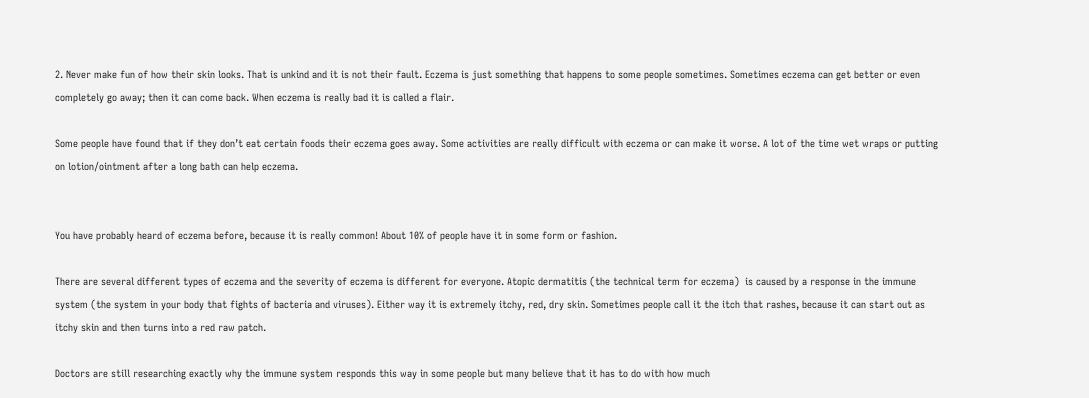2. Never make fun of how their skin looks. That is unkind and it is not their fault. Eczema is just something that happens to some people sometimes. Sometimes eczema can get better or even completely go away; then it can come back. When eczema is really bad it is called a flair.

Some people have found that if they don’t eat certain foods their eczema goes away. Some activities are really difficult with eczema or can make it worse. A lot of the time wet wraps or putting on lotion/ointment after a long bath can help eczema.


You have probably heard of eczema before, because it is really common! About 10% of people have it in some form or fashion.

There are several different types of eczema and the severity of eczema is different for everyone. Atopic dermatitis (the technical term for eczema)  is caused by a response in the immune system (the system in your body that fights of bacteria and viruses). Either way it is extremely itchy, red, dry skin. Sometimes people call it the itch that rashes, because it can start out as itchy skin and then turns into a red raw patch.

Doctors are still researching exactly why the immune system responds this way in some people but many believe that it has to do with how much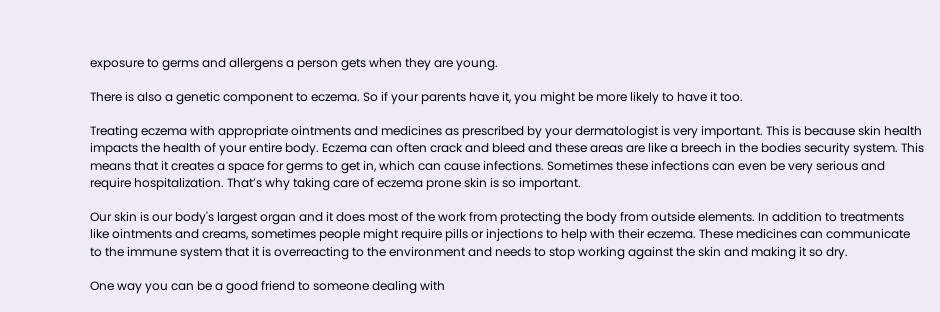exposure to germs and allergens a person gets when they are young.

There is also a genetic component to eczema. So if your parents have it, you might be more likely to have it too.

Treating eczema with appropriate ointments and medicines as prescribed by your dermatologist is very important. This is because skin health impacts the health of your entire body. Eczema can often crack and bleed and these areas are like a breech in the bodies security system. This means that it creates a space for germs to get in, which can cause infections. Sometimes these infections can even be very serious and require hospitalization. That’s why taking care of eczema prone skin is so important.

Our skin is our body's largest organ and it does most of the work from protecting the body from outside elements. In addition to treatments like ointments and creams, sometimes people might require pills or injections to help with their eczema. These medicines can communicate to the immune system that it is overreacting to the environment and needs to stop working against the skin and making it so dry.

One way you can be a good friend to someone dealing with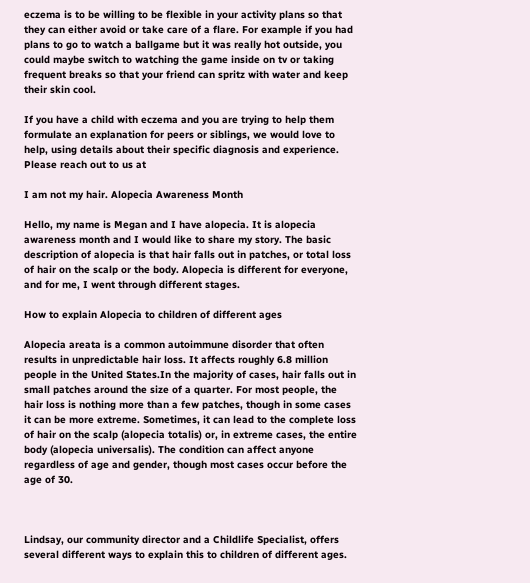eczema is to be willing to be flexible in your activity plans so that they can either avoid or take care of a flare. For example if you had plans to go to watch a ballgame but it was really hot outside, you could maybe switch to watching the game inside on tv or taking frequent breaks so that your friend can spritz with water and keep their skin cool.

If you have a child with eczema and you are trying to help them formulate an explanation for peers or siblings, we would love to help, using details about their specific diagnosis and experience. Please reach out to us at

I am not my hair. Alopecia Awareness Month

Hello, my name is Megan and I have alopecia. It is alopecia awareness month and I would like to share my story. The basic description of alopecia is that hair falls out in patches, or total loss of hair on the scalp or the body. Alopecia is different for everyone, and for me, I went through different stages.

How to explain Alopecia to children of different ages

Alopecia areata is a common autoimmune disorder that often results in unpredictable hair loss. It affects roughly 6.8 million people in the United States.In the majority of cases, hair falls out in small patches around the size of a quarter. For most people, the hair loss is nothing more than a few patches, though in some cases it can be more extreme. Sometimes, it can lead to the complete loss of hair on the scalp (alopecia totalis) or, in extreme cases, the entire body (alopecia universalis). The condition can affect anyone regardless of age and gender, though most cases occur before the age of 30.



Lindsay, our community director and a Childlife Specialist, offers several different ways to explain this to children of different ages.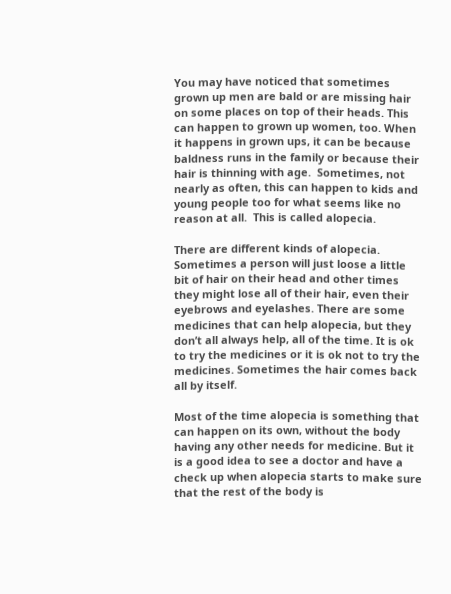You may have noticed that sometimes grown up men are bald or are missing hair on some places on top of their heads. This can happen to grown up women, too. When it happens in grown ups, it can be because baldness runs in the family or because their hair is thinning with age.  Sometimes, not nearly as often, this can happen to kids and young people too for what seems like no reason at all.  This is called alopecia.

There are different kinds of alopecia. Sometimes a person will just loose a little bit of hair on their head and other times they might lose all of their hair, even their eyebrows and eyelashes. There are some medicines that can help alopecia, but they don’t all always help, all of the time. It is ok to try the medicines or it is ok not to try the medicines. Sometimes the hair comes back all by itself.

Most of the time alopecia is something that can happen on its own, without the body having any other needs for medicine. But it is a good idea to see a doctor and have a check up when alopecia starts to make sure that the rest of the body is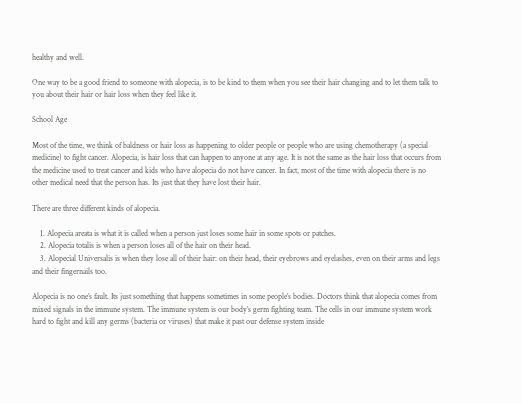healthy and well.

One way to be a good friend to someone with alopecia, is to be kind to them when you see their hair changing and to let them talk to you about their hair or hair loss when they feel like it.

School Age

Most of the time, we think of baldness or hair loss as happening to older people or people who are using chemotherapy (a special medicine) to fight cancer. Alopecia, is hair loss that can happen to anyone at any age. It is not the same as the hair loss that occurs from the medicine used to treat cancer and kids who have alopecia do not have cancer. In fact, most of the time with alopecia there is no other medical need that the person has. Its just that they have lost their hair.

There are three different kinds of alopecia.

    1. Alopecia areata is what it is called when a person just loses some hair in some spots or patches.
    2. Alopecia totalis is when a person loses all of the hair on their head.
    3. Alopecial Universalis is when they lose all of their hair: on their head, their eyebrows and eyelashes, even on their arms and legs and their fingernails too.

Alopecia is no one’s fault. Its just something that happens sometimes in some people’s bodies. Doctors think that alopecia comes from mixed signals in the immune system. The immune system is our body’s germ fighting team. The cells in our immune system work hard to fight and kill any germs (bacteria or viruses) that make it past our defense system inside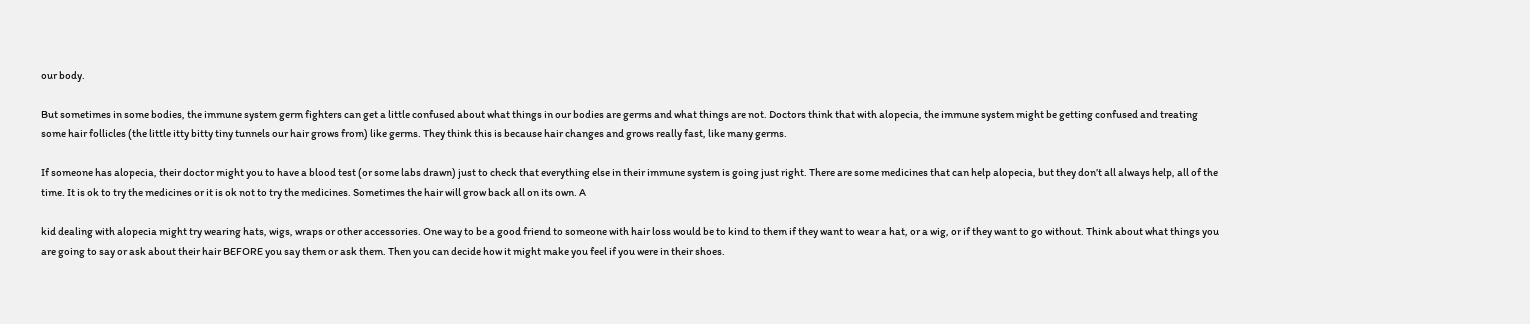our body.

But sometimes in some bodies, the immune system germ fighters can get a little confused about what things in our bodies are germs and what things are not. Doctors think that with alopecia, the immune system might be getting confused and treating some hair follicles (the little itty bitty tiny tunnels our hair grows from) like germs. They think this is because hair changes and grows really fast, like many germs.

If someone has alopecia, their doctor might you to have a blood test (or some labs drawn) just to check that everything else in their immune system is going just right. There are some medicines that can help alopecia, but they don’t all always help, all of the time. It is ok to try the medicines or it is ok not to try the medicines. Sometimes the hair will grow back all on its own. A

kid dealing with alopecia might try wearing hats, wigs, wraps or other accessories. One way to be a good friend to someone with hair loss would be to kind to them if they want to wear a hat, or a wig, or if they want to go without. Think about what things you are going to say or ask about their hair BEFORE you say them or ask them. Then you can decide how it might make you feel if you were in their shoes.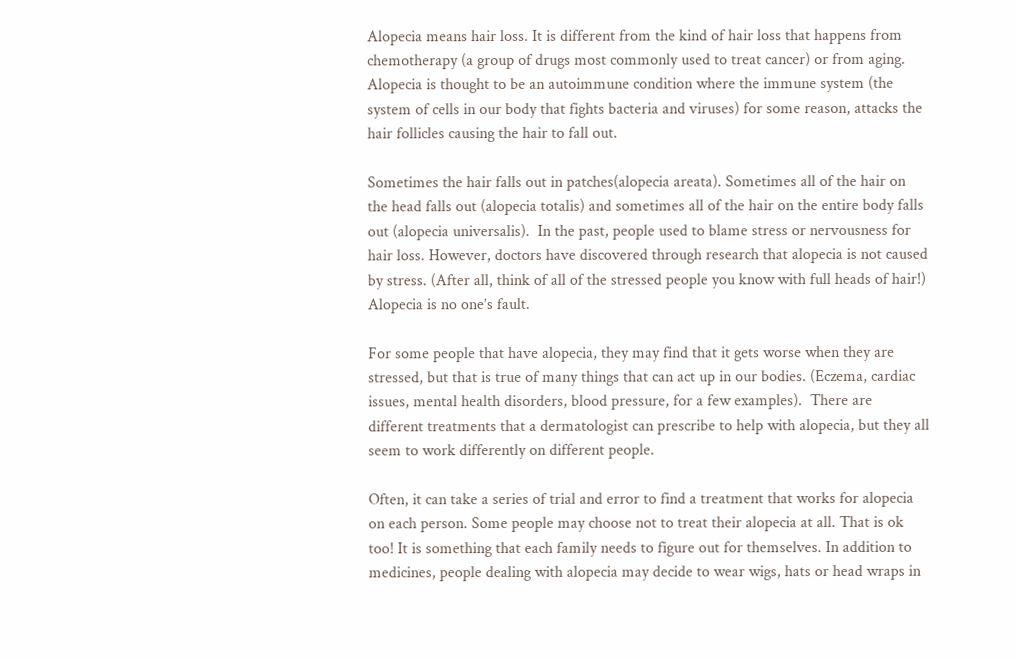Alopecia means hair loss. It is different from the kind of hair loss that happens from chemotherapy (a group of drugs most commonly used to treat cancer) or from aging. Alopecia is thought to be an autoimmune condition where the immune system (the system of cells in our body that fights bacteria and viruses) for some reason, attacks the hair follicles causing the hair to fall out.

Sometimes the hair falls out in patches(alopecia areata). Sometimes all of the hair on the head falls out (alopecia totalis) and sometimes all of the hair on the entire body falls out (alopecia universalis).  In the past, people used to blame stress or nervousness for hair loss. However, doctors have discovered through research that alopecia is not caused by stress. (After all, think of all of the stressed people you know with full heads of hair!) Alopecia is no one’s fault.

For some people that have alopecia, they may find that it gets worse when they are stressed, but that is true of many things that can act up in our bodies. (Eczema, cardiac issues, mental health disorders, blood pressure, for a few examples).  There are different treatments that a dermatologist can prescribe to help with alopecia, but they all seem to work differently on different people.

Often, it can take a series of trial and error to find a treatment that works for alopecia on each person. Some people may choose not to treat their alopecia at all. That is ok too! It is something that each family needs to figure out for themselves. In addition to medicines, people dealing with alopecia may decide to wear wigs, hats or head wraps in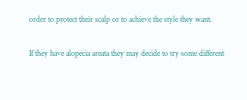order to protect their scalp or to achieve the style they want.

If they have alopecia areata they may decide to try some different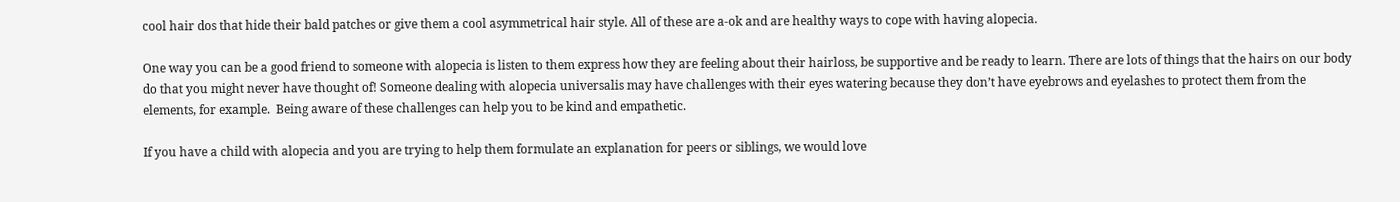cool hair dos that hide their bald patches or give them a cool asymmetrical hair style. All of these are a-ok and are healthy ways to cope with having alopecia.

One way you can be a good friend to someone with alopecia is listen to them express how they are feeling about their hairloss, be supportive and be ready to learn. There are lots of things that the hairs on our body do that you might never have thought of! Someone dealing with alopecia universalis may have challenges with their eyes watering because they don’t have eyebrows and eyelashes to protect them from the elements, for example.  Being aware of these challenges can help you to be kind and empathetic.

If you have a child with alopecia and you are trying to help them formulate an explanation for peers or siblings, we would love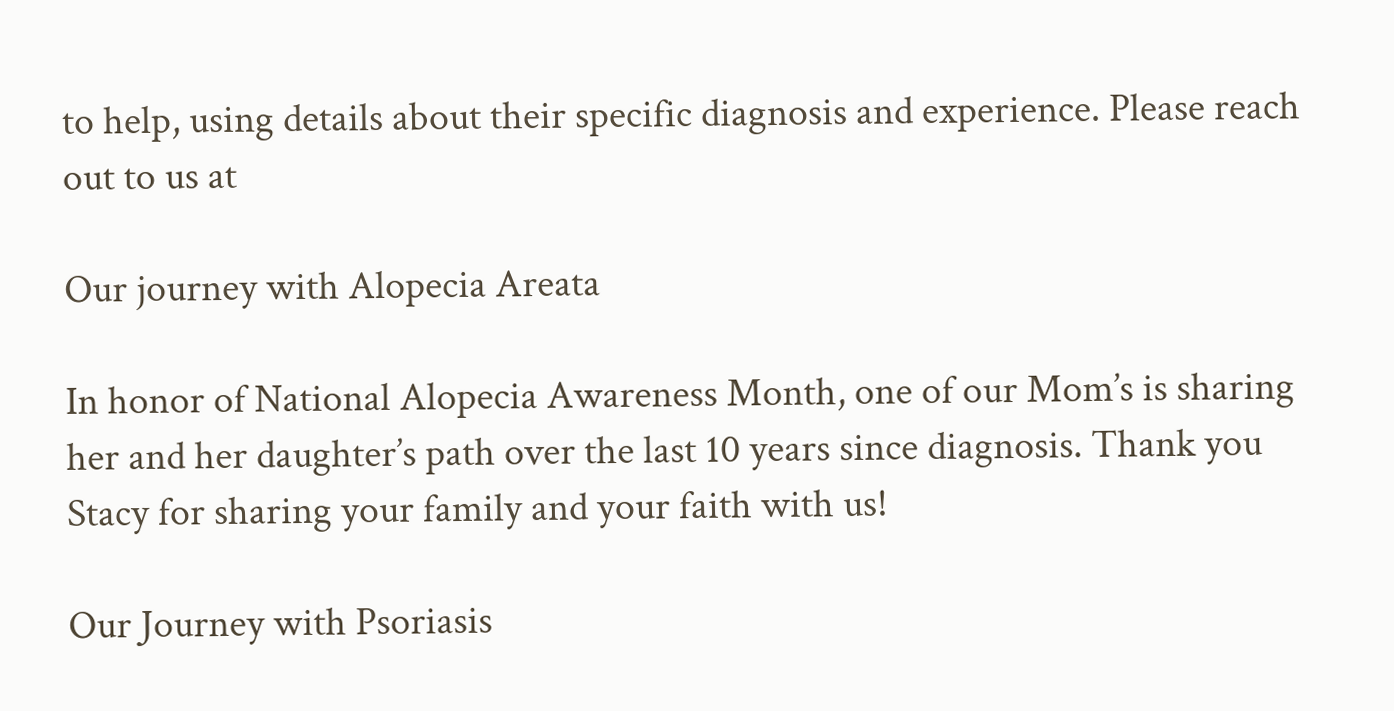to help, using details about their specific diagnosis and experience. Please reach out to us at

Our journey with Alopecia Areata

In honor of National Alopecia Awareness Month, one of our Mom’s is sharing her and her daughter’s path over the last 10 years since diagnosis. Thank you Stacy for sharing your family and your faith with us!

Our Journey with Psoriasis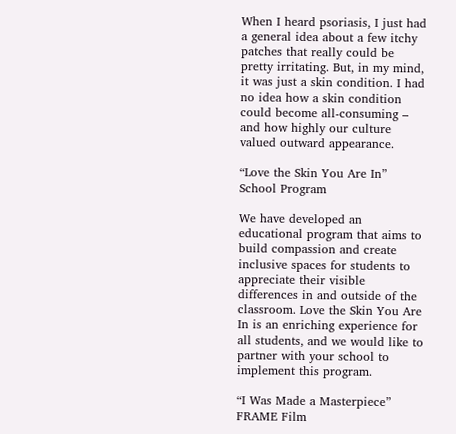When I heard psoriasis, I just had a general idea about a few itchy patches that really could be pretty irritating. But, in my mind, it was just a skin condition. I had no idea how a skin condition could become all-consuming – and how highly our culture valued outward appearance.

“Love the Skin You Are In” School Program

We have developed an educational program that aims to build compassion and create inclusive spaces for students to appreciate their visible differences in and outside of the classroom. Love the Skin You Are In is an enriching experience for all students, and we would like to partner with your school to implement this program.

“I Was Made a Masterpiece” FRAME Film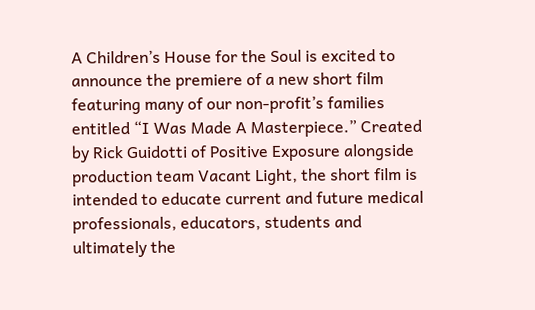A Children’s House for the Soul is excited to announce the premiere of a new short film featuring many of our non-profit’s families entitled “I Was Made A Masterpiece.” Created by Rick Guidotti of Positive Exposure alongside production team Vacant Light, the short film is intended to educate current and future medical professionals, educators, students and ultimately the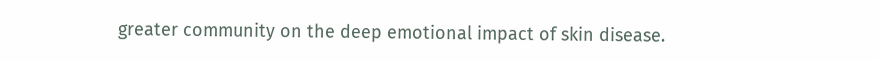greater community on the deep emotional impact of skin disease.